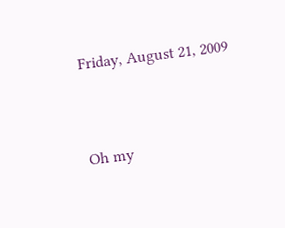Friday, August 21, 2009


Oh my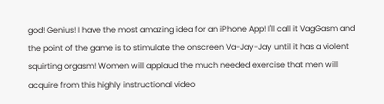god! Genius! I have the most amazing idea for an iPhone App! I'll call it VagGasm and the point of the game is to stimulate the onscreen Va-Jay-Jay until it has a violent squirting orgasm! Women will applaud the much needed exercise that men will acquire from this highly instructional video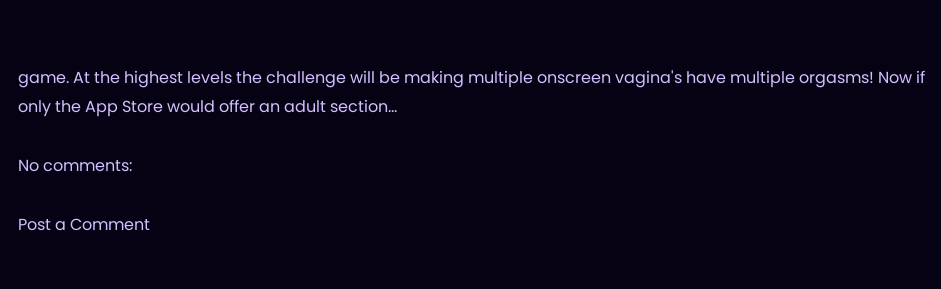game. At the highest levels the challenge will be making multiple onscreen vagina's have multiple orgasms! Now if only the App Store would offer an adult section...

No comments:

Post a Comment